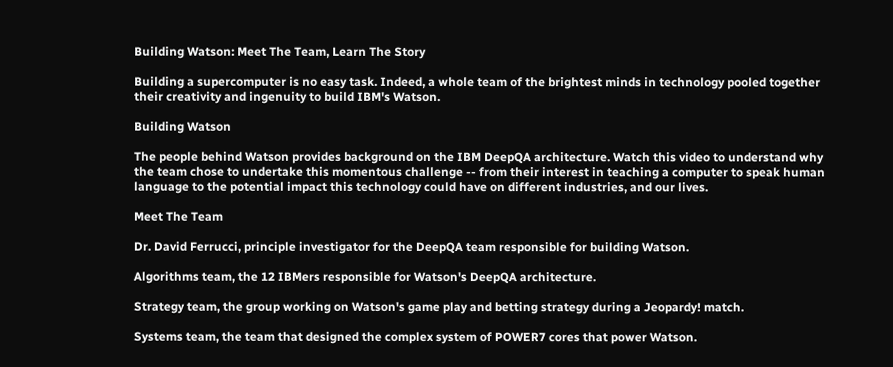Building Watson: Meet The Team, Learn The Story

Building a supercomputer is no easy task. Indeed, a whole team of the brightest minds in technology pooled together their creativity and ingenuity to build IBM's Watson.

Building Watson

The people behind Watson provides background on the IBM DeepQA architecture. Watch this video to understand why the team chose to undertake this momentous challenge -- from their interest in teaching a computer to speak human language to the potential impact this technology could have on different industries, and our lives.

Meet The Team

Dr. David Ferrucci, principle investigator for the DeepQA team responsible for building Watson.

Algorithms team, the 12 IBMers responsible for Watson's DeepQA architecture.

Strategy team, the group working on Watson's game play and betting strategy during a Jeopardy! match.

Systems team, the team that designed the complex system of POWER7 cores that power Watson.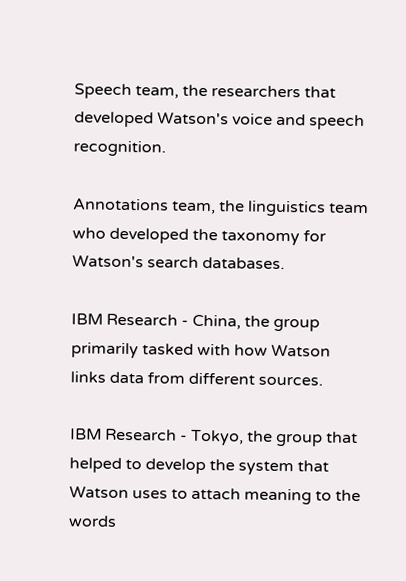Speech team, the researchers that developed Watson's voice and speech recognition.

Annotations team, the linguistics team who developed the taxonomy for Watson's search databases.

IBM Research - China, the group primarily tasked with how Watson links data from different sources.

IBM Research - Tokyo, the group that helped to develop the system that Watson uses to attach meaning to the words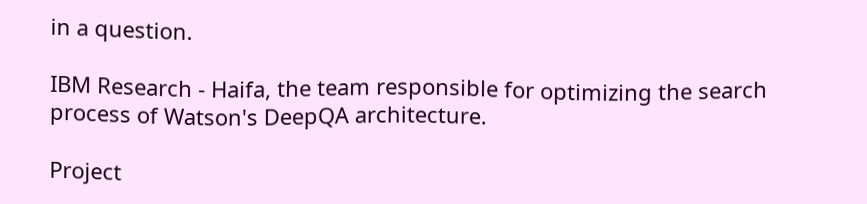in a question.

IBM Research - Haifa, the team responsible for optimizing the search process of Watson's DeepQA architecture.

Project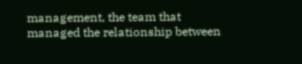management, the team that managed the relationship between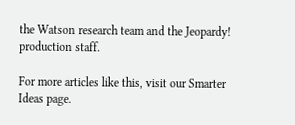the Watson research team and the Jeopardy! production staff.

For more articles like this, visit our Smarter Ideas page.